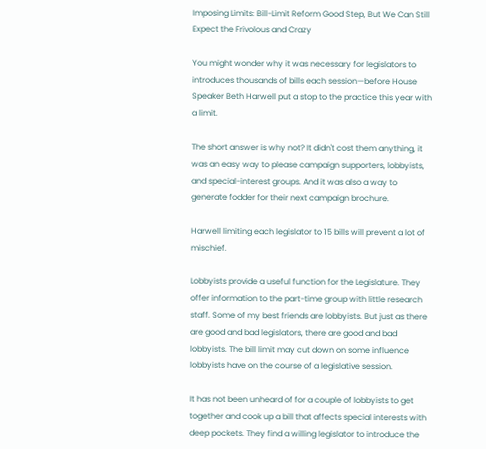Imposing Limits: Bill-Limit Reform Good Step, But We Can Still Expect the Frivolous and Crazy

You might wonder why it was necessary for legislators to introduces thousands of bills each session—before House Speaker Beth Harwell put a stop to the practice this year with a limit.

The short answer is why not? It didn't cost them anything, it was an easy way to please campaign supporters, lobbyists, and special-interest groups. And it was also a way to generate fodder for their next campaign brochure.

Harwell limiting each legislator to 15 bills will prevent a lot of mischief.

Lobbyists provide a useful function for the Legislature. They offer information to the part-time group with little research staff. Some of my best friends are lobbyists. But just as there are good and bad legislators, there are good and bad lobbyists. The bill limit may cut down on some influence lobbyists have on the course of a legislative session.

It has not been unheard of for a couple of lobbyists to get together and cook up a bill that affects special interests with deep pockets. They find a willing legislator to introduce the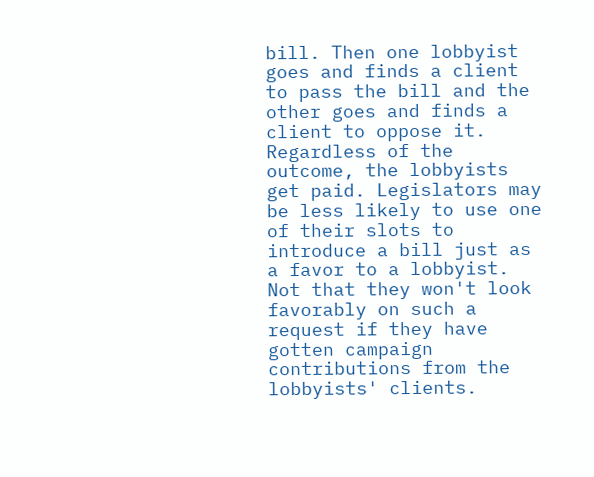bill. Then one lobbyist goes and finds a client to pass the bill and the other goes and finds a client to oppose it. Regardless of the outcome, the lobbyists get paid. Legislators may be less likely to use one of their slots to introduce a bill just as a favor to a lobbyist. Not that they won't look favorably on such a request if they have gotten campaign contributions from the lobbyists' clients.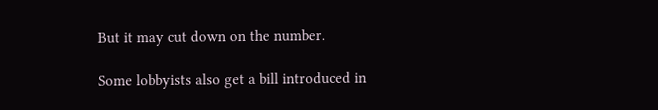But it may cut down on the number.

Some lobbyists also get a bill introduced in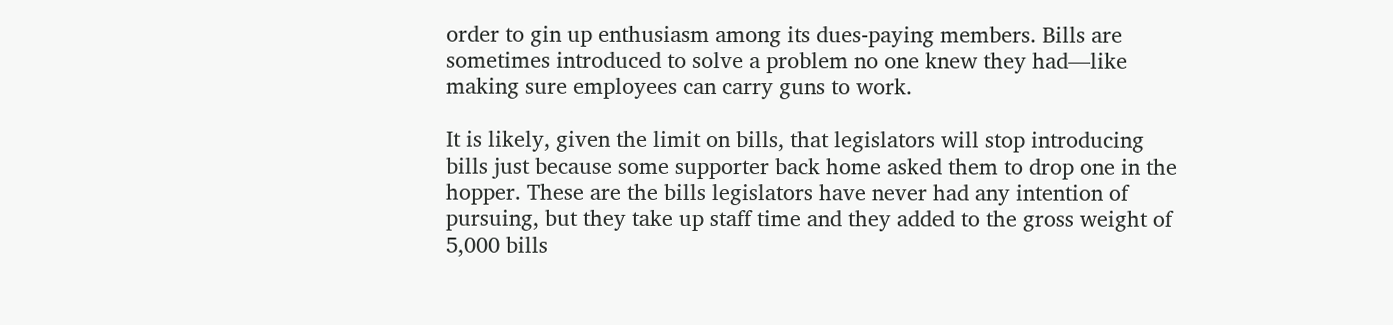order to gin up enthusiasm among its dues-paying members. Bills are sometimes introduced to solve a problem no one knew they had—like making sure employees can carry guns to work.

It is likely, given the limit on bills, that legislators will stop introducing bills just because some supporter back home asked them to drop one in the hopper. These are the bills legislators have never had any intention of pursuing, but they take up staff time and they added to the gross weight of 5,000 bills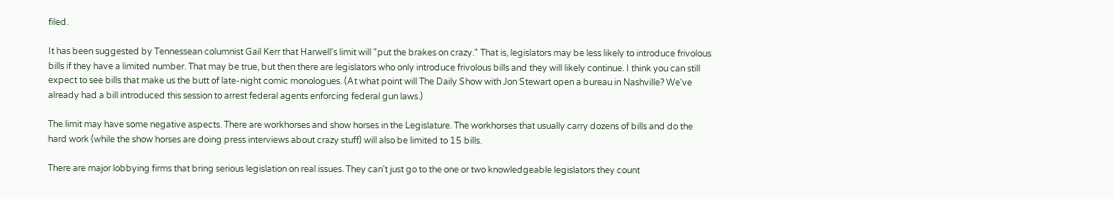filed.

It has been suggested by Tennessean columnist Gail Kerr that Harwell's limit will "put the brakes on crazy." That is, legislators may be less likely to introduce frivolous bills if they have a limited number. That may be true, but then there are legislators who only introduce frivolous bills and they will likely continue. I think you can still expect to see bills that make us the butt of late-night comic monologues. (At what point will The Daily Show with Jon Stewart open a bureau in Nashville? We've already had a bill introduced this session to arrest federal agents enforcing federal gun laws.)

The limit may have some negative aspects. There are workhorses and show horses in the Legislature. The workhorses that usually carry dozens of bills and do the hard work (while the show horses are doing press interviews about crazy stuff) will also be limited to 15 bills.

There are major lobbying firms that bring serious legislation on real issues. They can't just go to the one or two knowledgeable legislators they count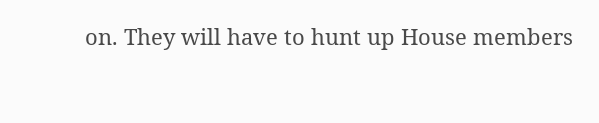on. They will have to hunt up House members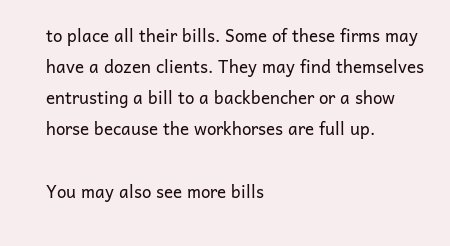to place all their bills. Some of these firms may have a dozen clients. They may find themselves entrusting a bill to a backbencher or a show horse because the workhorses are full up.

You may also see more bills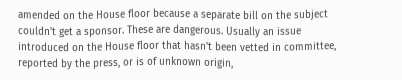amended on the House floor because a separate bill on the subject couldn't get a sponsor. These are dangerous. Usually an issue introduced on the House floor that hasn't been vetted in committee, reported by the press, or is of unknown origin,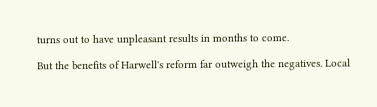turns out to have unpleasant results in months to come.

But the benefits of Harwell's reform far outweigh the negatives. Local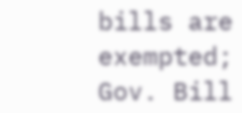bills are exempted; Gov. Bill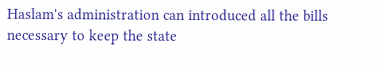Haslam's administration can introduced all the bills necessary to keep the state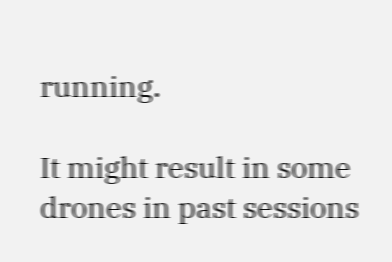running.

It might result in some drones in past sessions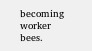becoming worker bees.